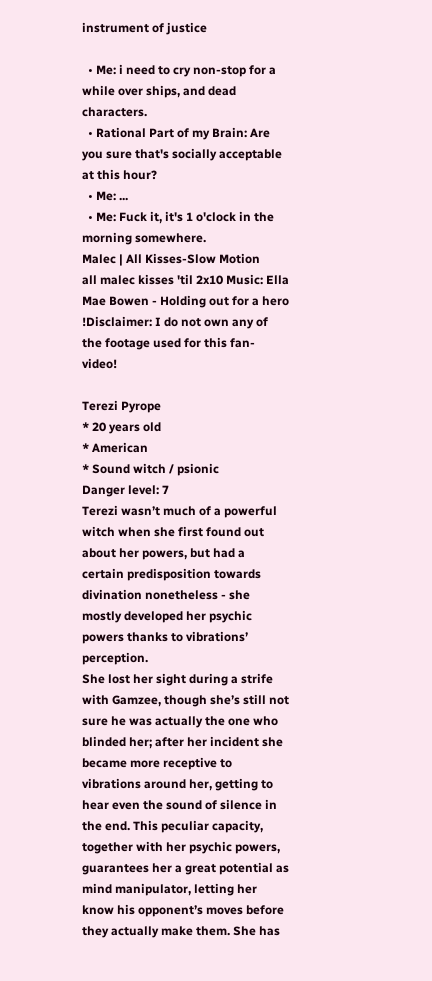instrument of justice

  • Me: i need to cry non-stop for a while over ships, and dead characters.
  • Rational Part of my Brain: Are you sure that's socially acceptable at this hour?
  • Me: ...
  • Me: Fuck it, it's 1 o'clock in the morning somewhere.
Malec | All Kisses-Slow Motion
all malec kisses 'til 2x10 Music: Ella Mae Bowen - Holding out for a hero !Disclaimer: I do not own any of the footage used for this fan-video!

Terezi Pyrope
* 20 years old
* American
* Sound witch / psionic
Danger level: 7
Terezi wasn’t much of a powerful witch when she first found out about her powers, but had a certain predisposition towards divination nonetheless - she mostly developed her psychic powers thanks to vibrations’ perception.
She lost her sight during a strife with Gamzee, though she’s still not sure he was actually the one who blinded her; after her incident she became more receptive to vibrations around her, getting to hear even the sound of silence in the end. This peculiar capacity, together with her psychic powers, guarantees her a great potential as mind manipulator, letting her know his opponent’s moves before they actually make them. She has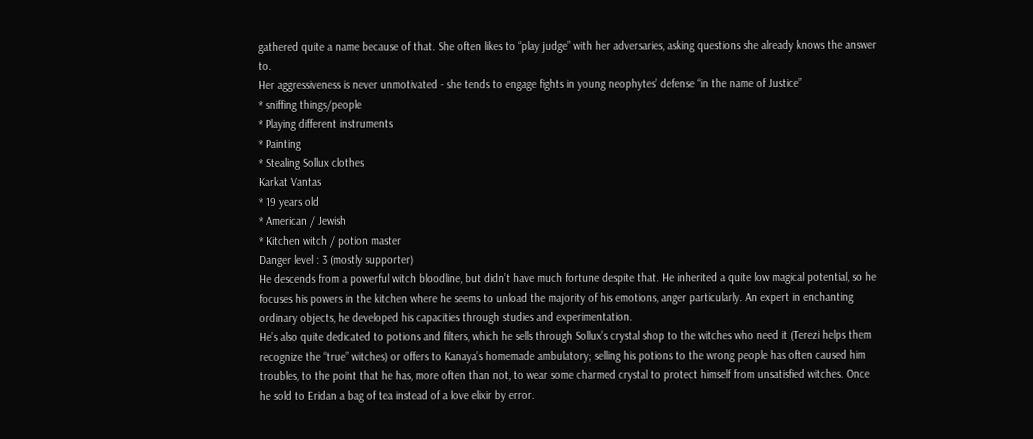gathered quite a name because of that. She often likes to “play judge” with her adversaries, asking questions she already knows the answer to.
Her aggressiveness is never unmotivated - she tends to engage fights in young neophytes’ defense “in the name of Justice”
* sniffing things/people
* Playing different instruments
* Painting
* Stealing Sollux clothes
Karkat Vantas
* 19 years old
* American / Jewish
* Kitchen witch / potion master
Danger level : 3 (mostly supporter)
He descends from a powerful witch bloodline, but didn’t have much fortune despite that. He inherited a quite low magical potential, so he focuses his powers in the kitchen where he seems to unload the majority of his emotions, anger particularly. An expert in enchanting ordinary objects, he developed his capacities through studies and experimentation.
He’s also quite dedicated to potions and filters, which he sells through Sollux’s crystal shop to the witches who need it (Terezi helps them recognize the “true” witches) or offers to Kanaya’s homemade ambulatory; selling his potions to the wrong people has often caused him troubles, to the point that he has, more often than not, to wear some charmed crystal to protect himself from unsatisfied witches. Once he sold to Eridan a bag of tea instead of a love elixir by error.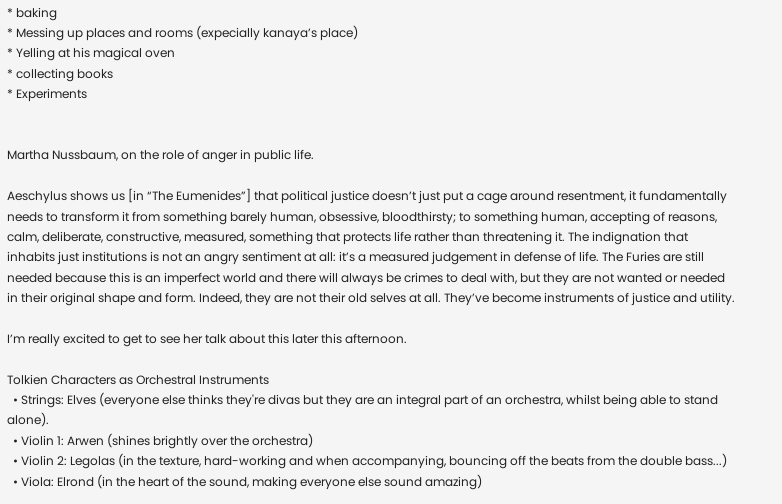* baking
* Messing up places and rooms (expecially kanaya’s place)
* Yelling at his magical oven
* collecting books
* Experiments


Martha Nussbaum, on the role of anger in public life.

Aeschylus shows us [in “The Eumenides”] that political justice doesn’t just put a cage around resentment, it fundamentally needs to transform it from something barely human, obsessive, bloodthirsty; to something human, accepting of reasons, calm, deliberate, constructive, measured, something that protects life rather than threatening it. The indignation that inhabits just institutions is not an angry sentiment at all: it’s a measured judgement in defense of life. The Furies are still needed because this is an imperfect world and there will always be crimes to deal with, but they are not wanted or needed in their original shape and form. Indeed, they are not their old selves at all. They’ve become instruments of justice and utility.

I’m really excited to get to see her talk about this later this afternoon.

Tolkien Characters as Orchestral Instruments
  • Strings: Elves (everyone else thinks they're divas but they are an integral part of an orchestra, whilst being able to stand alone).
  • Violin 1: Arwen (shines brightly over the orchestra)
  • Violin 2: Legolas (in the texture, hard-working and when accompanying, bouncing off the beats from the double bass...)
  • Viola: Elrond (in the heart of the sound, making everyone else sound amazing)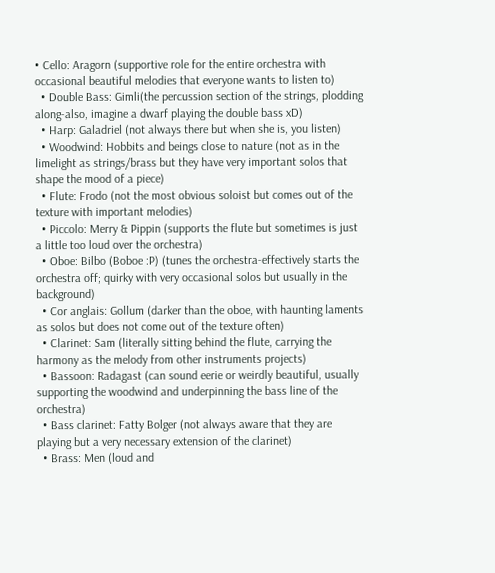• Cello: Aragorn (supportive role for the entire orchestra with occasional beautiful melodies that everyone wants to listen to)
  • Double Bass: Gimli(the percussion section of the strings, plodding along-also, imagine a dwarf playing the double bass xD)
  • Harp: Galadriel (not always there but when she is, you listen)
  • Woodwind: Hobbits and beings close to nature (not as in the limelight as strings/brass but they have very important solos that shape the mood of a piece)
  • Flute: Frodo (not the most obvious soloist but comes out of the texture with important melodies)
  • Piccolo: Merry & Pippin (supports the flute but sometimes is just a little too loud over the orchestra)
  • Oboe: Bilbo (Boboe :P) (tunes the orchestra-effectively starts the orchestra off; quirky with very occasional solos but usually in the background)
  • Cor anglais: Gollum (darker than the oboe, with haunting laments as solos but does not come out of the texture often)
  • Clarinet: Sam (literally sitting behind the flute, carrying the harmony as the melody from other instruments projects)
  • Bassoon: Radagast (can sound eerie or weirdly beautiful, usually supporting the woodwind and underpinning the bass line of the orchestra)
  • Bass clarinet: Fatty Bolger (not always aware that they are playing but a very necessary extension of the clarinet)
  • Brass: Men (loud and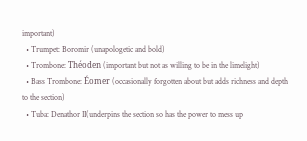important)
  • Trumpet: Boromir (unapologetic and bold)
  • Trombone: Théoden (important but not as willing to be in the limelight)
  • Bass Trombone: Éomer (occasionally forgotten about but adds richness and depth to the section)
  • Tuba: Denathor II(underpins the section so has the power to mess up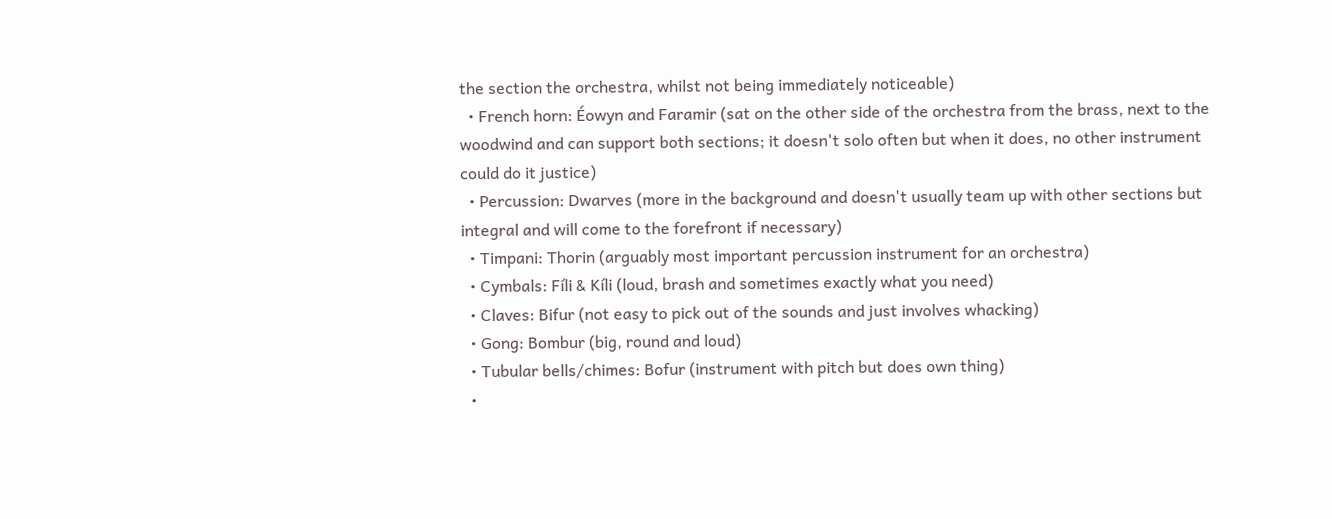the section the orchestra, whilst not being immediately noticeable)
  • French horn: Éowyn and Faramir (sat on the other side of the orchestra from the brass, next to the woodwind and can support both sections; it doesn't solo often but when it does, no other instrument could do it justice)
  • Percussion: Dwarves (more in the background and doesn't usually team up with other sections but integral and will come to the forefront if necessary)
  • Timpani: Thorin (arguably most important percussion instrument for an orchestra)
  • Cymbals: Fíli & Kíli (loud, brash and sometimes exactly what you need)
  • Claves: Bifur (not easy to pick out of the sounds and just involves whacking)
  • Gong: Bombur (big, round and loud)
  • Tubular bells/chimes: Bofur (instrument with pitch but does own thing)
  •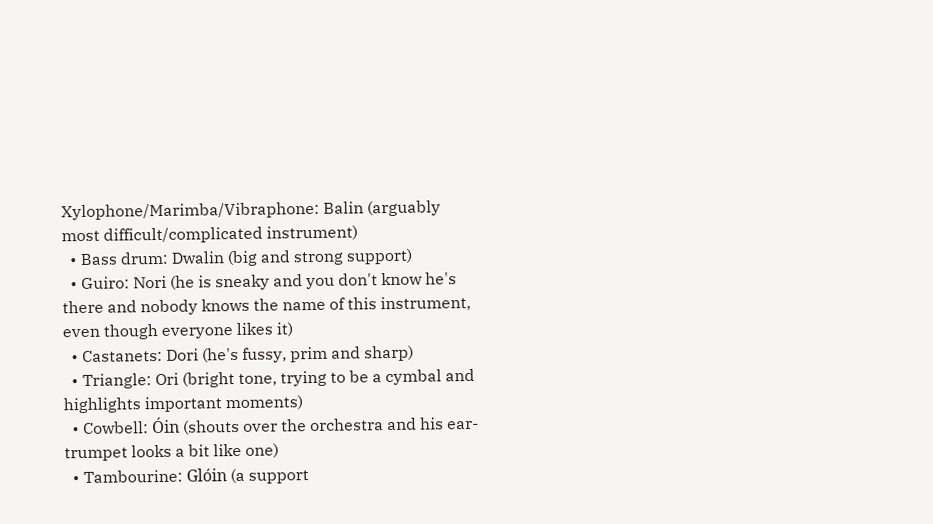Xylophone/Marimba/Vibraphone: Balin (arguably most difficult/complicated instrument)
  • Bass drum: Dwalin (big and strong support)
  • Guiro: Nori (he is sneaky and you don't know he's there and nobody knows the name of this instrument, even though everyone likes it)
  • Castanets: Dori (he's fussy, prim and sharp)
  • Triangle: Ori (bright tone, trying to be a cymbal and highlights important moments)
  • Cowbell: Óin (shouts over the orchestra and his ear-trumpet looks a bit like one)
  • Tambourine: Glóin (a support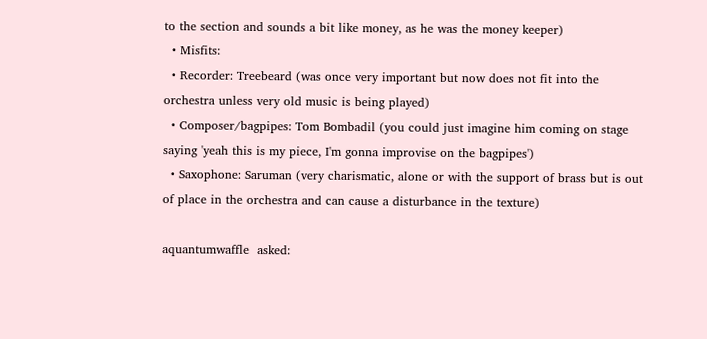to the section and sounds a bit like money, as he was the money keeper)
  • Misfits:
  • Recorder: Treebeard (was once very important but now does not fit into the orchestra unless very old music is being played)
  • Composer/bagpipes: Tom Bombadil (you could just imagine him coming on stage saying 'yeah this is my piece, I'm gonna improvise on the bagpipes')
  • Saxophone: Saruman (very charismatic, alone or with the support of brass but is out of place in the orchestra and can cause a disturbance in the texture)

aquantumwaffle  asked: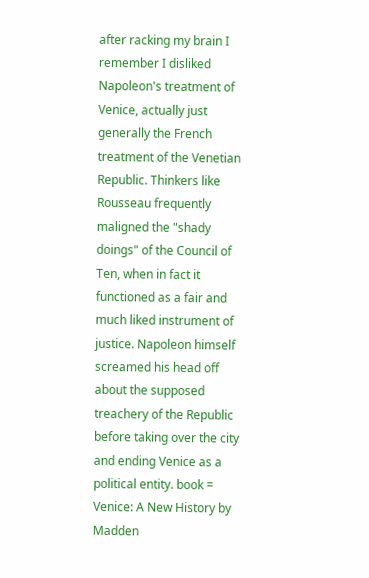after racking my brain I remember I disliked Napoleon's treatment of Venice, actually just generally the French treatment of the Venetian Republic. Thinkers like Rousseau frequently maligned the "shady doings" of the Council of Ten, when in fact it functioned as a fair and much liked instrument of justice. Napoleon himself screamed his head off about the supposed treachery of the Republic before taking over the city and ending Venice as a political entity. book = Venice: A New History by Madden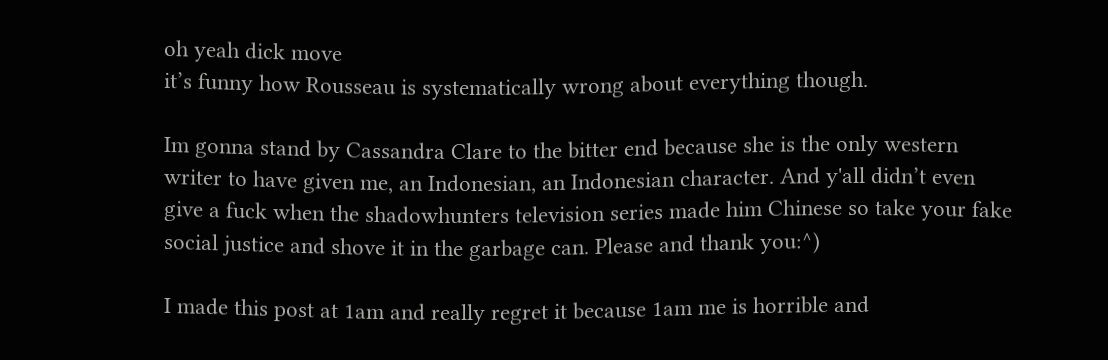oh yeah dick move
it’s funny how Rousseau is systematically wrong about everything though.

Im gonna stand by Cassandra Clare to the bitter end because she is the only western writer to have given me, an Indonesian, an Indonesian character. And y'all didn’t even give a fuck when the shadowhunters television series made him Chinese so take your fake social justice and shove it in the garbage can. Please and thank you:^)

I made this post at 1am and really regret it because 1am me is horrible and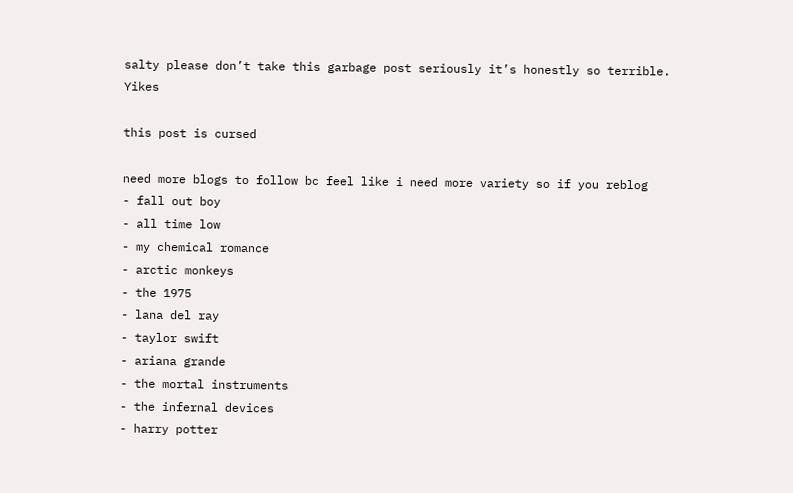salty please don’t take this garbage post seriously it’s honestly so terrible. Yikes

this post is cursed

need more blogs to follow bc feel like i need more variety so if you reblog
- fall out boy
- all time low
- my chemical romance
- arctic monkeys
- the 1975
- lana del ray
- taylor swift
- ariana grande
- the mortal instruments
- the infernal devices
- harry potter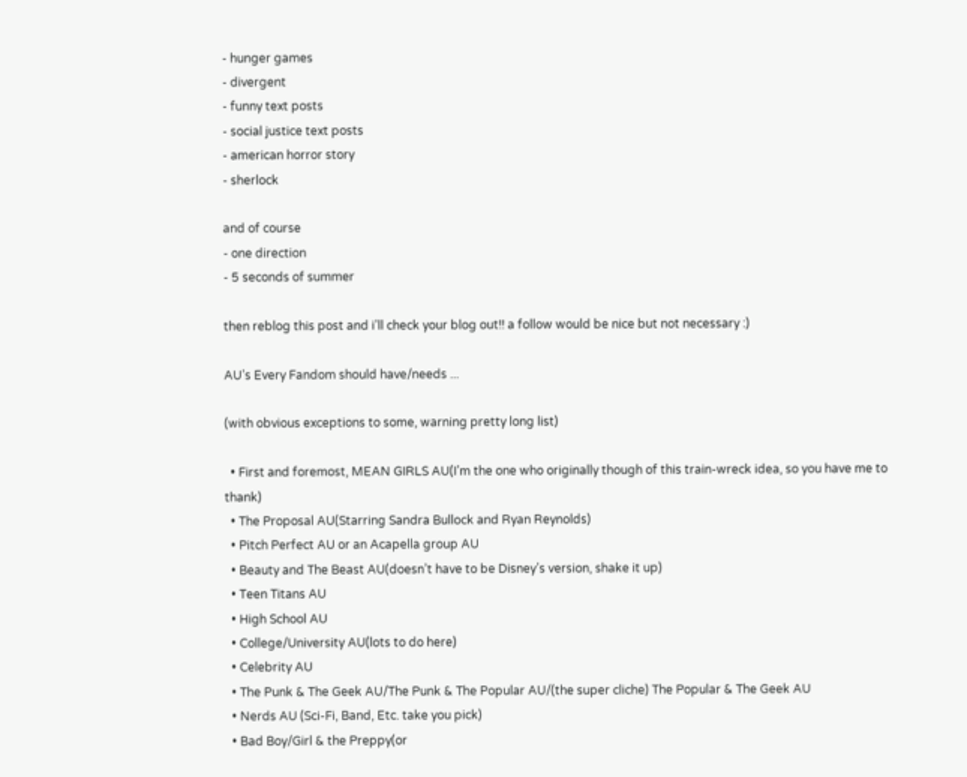- hunger games
- divergent
- funny text posts
- social justice text posts
- american horror story
- sherlock

and of course
- one direction
- 5 seconds of summer

then reblog this post and i’ll check your blog out!! a follow would be nice but not necessary :)

AU’s Every Fandom should have/needs ...

(with obvious exceptions to some, warning pretty long list)

  • First and foremost, MEAN GIRLS AU(I’m the one who originally though of this train-wreck idea, so you have me to thank)
  • The Proposal AU(Starring Sandra Bullock and Ryan Reynolds)
  • Pitch Perfect AU or an Acapella group AU
  • Beauty and The Beast AU(doesn’t have to be Disney’s version, shake it up)
  • Teen Titans AU
  • High School AU
  • College/University AU(lots to do here)
  • Celebrity AU
  • The Punk & The Geek AU/The Punk & The Popular AU/(the super cliche) The Popular & The Geek AU
  • Nerds AU (Sci-Fi, Band, Etc. take you pick)
  • Bad Boy/Girl & the Preppy(or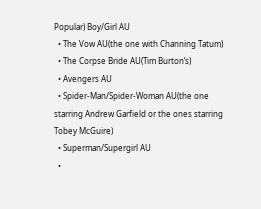Popular) Boy/Girl AU
  • The Vow AU(the one with Channing Tatum)
  • The Corpse Bride AU(Tim Burton’s)
  • Avengers AU
  • Spider-Man/Spider-Woman AU(the one starring Andrew Garfield or the ones starring Tobey McGuire)
  • Superman/Supergirl AU
  •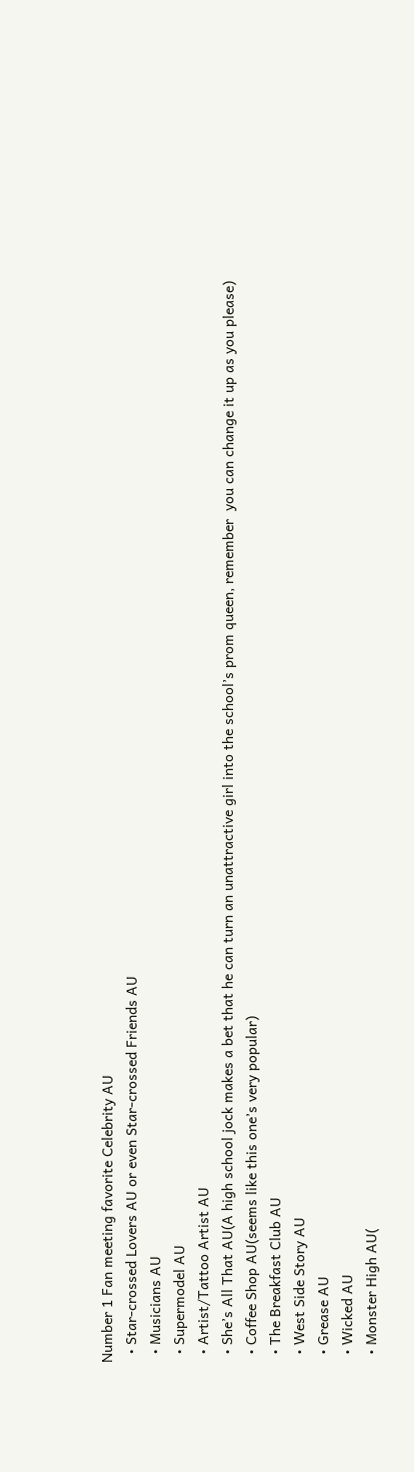Number 1 Fan meeting favorite Celebrity AU
  • Star-crossed Lovers AU or even Star-crossed Friends AU
  • Musicians AU
  • Supermodel AU
  • Artist/Tattoo Artist AU
  • She’s All That AU(A high school jock makes a bet that he can turn an unattractive girl into the school’s prom queen, remember  you can change it up as you please)
  • Coffee Shop AU(seems like this one’s very popular)
  • The Breakfast Club AU
  • West Side Story AU
  • Grease AU
  • Wicked AU
  • Monster High AU(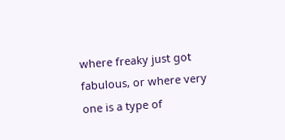where freaky just got fabulous, or where very one is a type of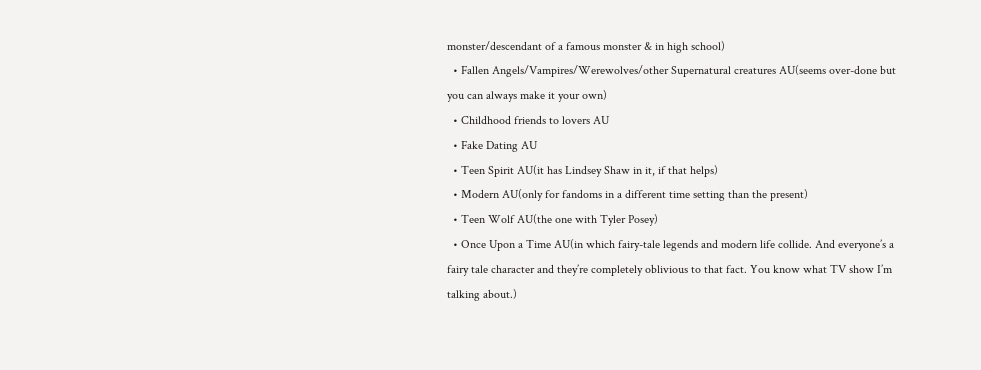monster/descendant of a famous monster & in high school)
  • Fallen Angels/Vampires/Werewolves/other Supernatural creatures AU(seems over-done but you can always make it your own)
  • Childhood friends to lovers AU
  • Fake Dating AU
  • Teen Spirit AU(it has Lindsey Shaw in it, if that helps)
  • Modern AU(only for fandoms in a different time setting than the present)
  • Teen Wolf AU(the one with Tyler Posey)
  • Once Upon a Time AU(in which fairy-tale legends and modern life collide. And everyone’s a fairy tale character and they’re completely oblivious to that fact. You know what TV show I’m talking about.)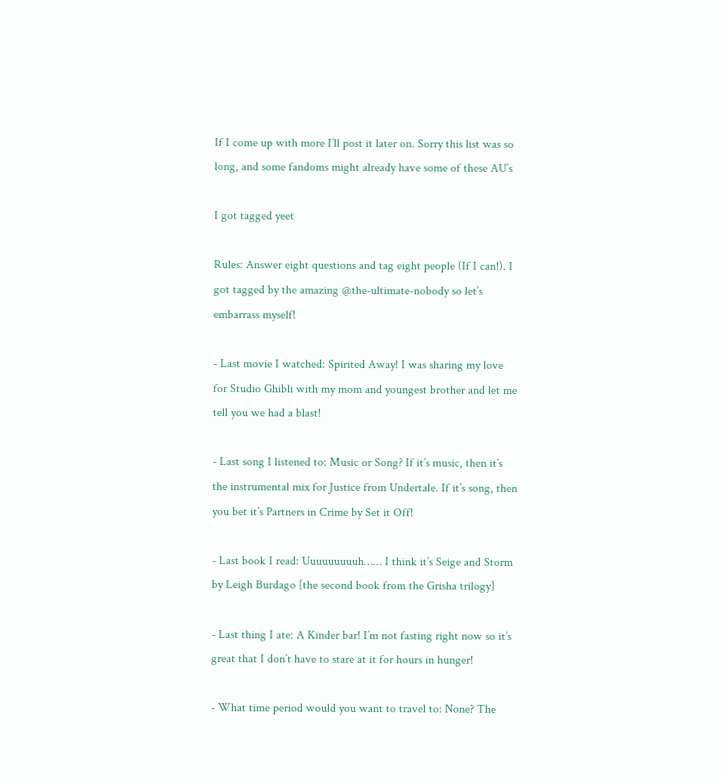If I come up with more I’ll post it later on. Sorry this list was so long, and some fandoms might already have some of these AU’s

I got tagged yeet

Rules: Answer eight questions and tag eight people (If I can!). I got tagged by the amazing @the-ultimate-nobody so let’s embarrass myself!

- Last movie I watched: Spirited Away! I was sharing my love for Studio Ghibli with my mom and youngest brother and let me tell you we had a blast!

- Last song I listened to: Music or Song? If it’s music, then it’s the instrumental mix for Justice from Undertale. If it’s song, then you bet it’s Partners in Crime by Set it Off!

- Last book I read: Uuuuuuuuuh…… I think it’s Seige and Storm by Leigh Burdago [the second book from the Grisha trilogy]

- Last thing I ate: A Kinder bar! I’m not fasting right now so it’s great that I don’t have to stare at it for hours in hunger!

- What time period would you want to travel to: None? The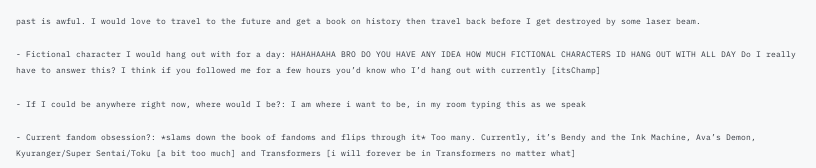past is awful. I would love to travel to the future and get a book on history then travel back before I get destroyed by some laser beam.

- Fictional character I would hang out with for a day: HAHAHAAHA BRO DO YOU HAVE ANY IDEA HOW MUCH FICTIONAL CHARACTERS ID HANG OUT WITH ALL DAY Do I really have to answer this? I think if you followed me for a few hours you’d know who I’d hang out with currently [itsChamp]

- If I could be anywhere right now, where would I be?: I am where i want to be, in my room typing this as we speak

- Current fandom obsession?: *slams down the book of fandoms and flips through it* Too many. Currently, it’s Bendy and the Ink Machine, Ava’s Demon, Kyuranger/Super Sentai/Toku [a bit too much] and Transformers [i will forever be in Transformers no matter what]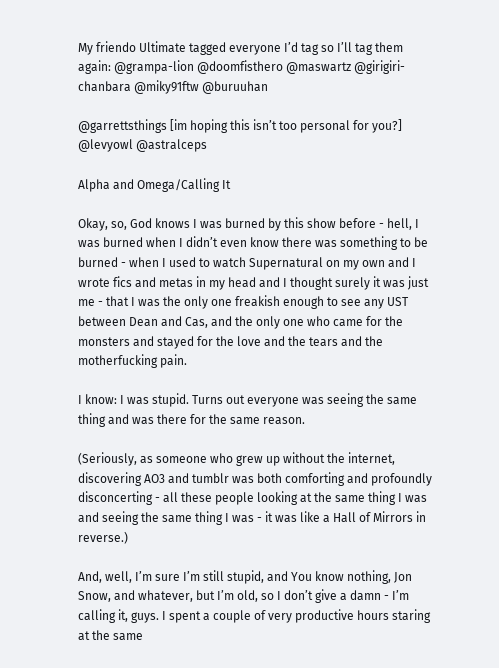My friendo Ultimate tagged everyone I’d tag so I’ll tag them again: @grampa-lion @doomfisthero @maswartz @girigiri-chanbara @miky91ftw @buruuhan

@garrettsthings [im hoping this isn’t too personal for you?] @levyowl @astralceps

Alpha and Omega/Calling It

Okay, so, God knows I was burned by this show before - hell, I was burned when I didn’t even know there was something to be burned - when I used to watch Supernatural on my own and I wrote fics and metas in my head and I thought surely it was just me - that I was the only one freakish enough to see any UST between Dean and Cas, and the only one who came for the monsters and stayed for the love and the tears and the motherfucking pain.

I know: I was stupid. Turns out everyone was seeing the same thing and was there for the same reason.

(Seriously, as someone who grew up without the internet, discovering AO3 and tumblr was both comforting and profoundly disconcerting - all these people looking at the same thing I was and seeing the same thing I was - it was like a Hall of Mirrors in reverse.)

And, well, I’m sure I’m still stupid, and You know nothing, Jon Snow, and whatever, but I’m old, so I don’t give a damn - I’m calling it, guys. I spent a couple of very productive hours staring at the same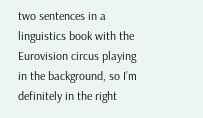two sentences in a linguistics book with the Eurovision circus playing in the background, so I’m definitely in the right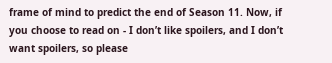frame of mind to predict the end of Season 11. Now, if you choose to read on - I don’t like spoilers, and I don’t want spoilers, so please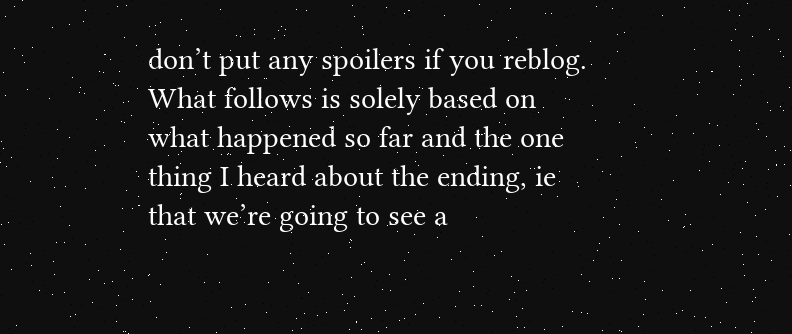don’t put any spoilers if you reblog. What follows is solely based on what happened so far and the one thing I heard about the ending, ie that we’re going to see a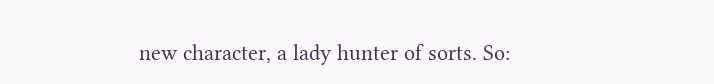new character, a lady hunter of sorts. So: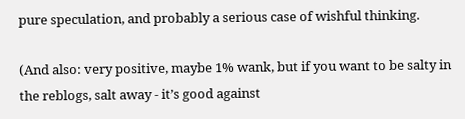pure speculation, and probably a serious case of wishful thinking.

(And also: very positive, maybe 1% wank, but if you want to be salty in the reblogs, salt away - it’s good against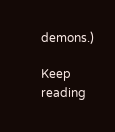demons.)

Keep reading